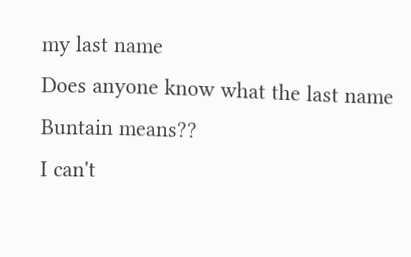my last name
Does anyone know what the last name Buntain means??
I can't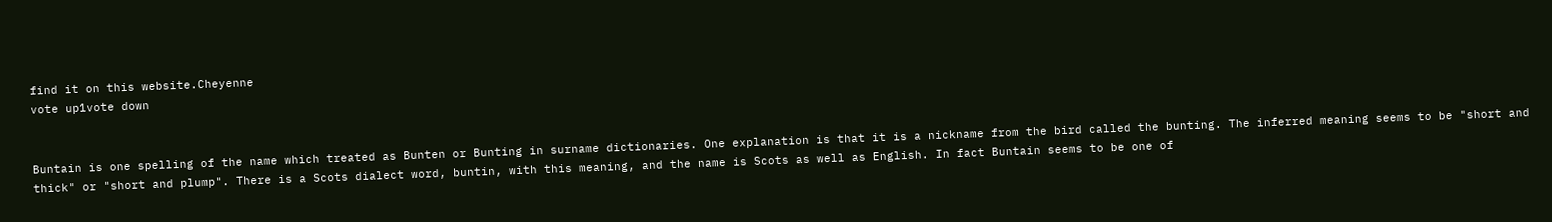find it on this website.Cheyenne
vote up1vote down


Buntain is one spelling of the name which treated as Bunten or Bunting in surname dictionaries. One explanation is that it is a nickname from the bird called the bunting. The inferred meaning seems to be "short and thick" or "short and plump". There is a Scots dialect word, buntin, with this meaning, and the name is Scots as well as English. In fact Buntain seems to be one of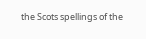the Scots spellings of the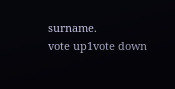surname.
vote up1vote down